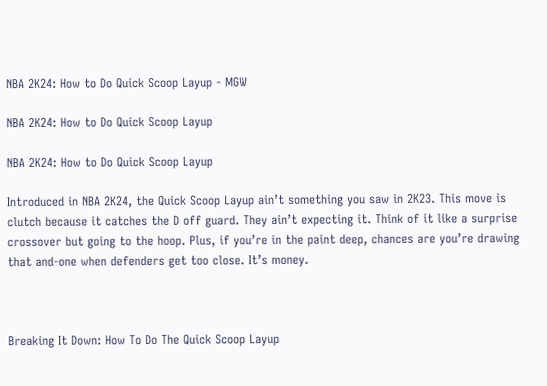NBA 2K24: How to Do Quick Scoop Layup - MGW

NBA 2K24: How to Do Quick Scoop Layup

NBA 2K24: How to Do Quick Scoop Layup

Introduced in NBA 2K24, the Quick Scoop Layup ain’t something you saw in 2K23. This move is clutch because it catches the D off guard. They ain’t expecting it. Think of it like a surprise crossover but going to the hoop. Plus, if you’re in the paint deep, chances are you’re drawing that and-one when defenders get too close. It’s money.



Breaking It Down: How To Do The Quick Scoop Layup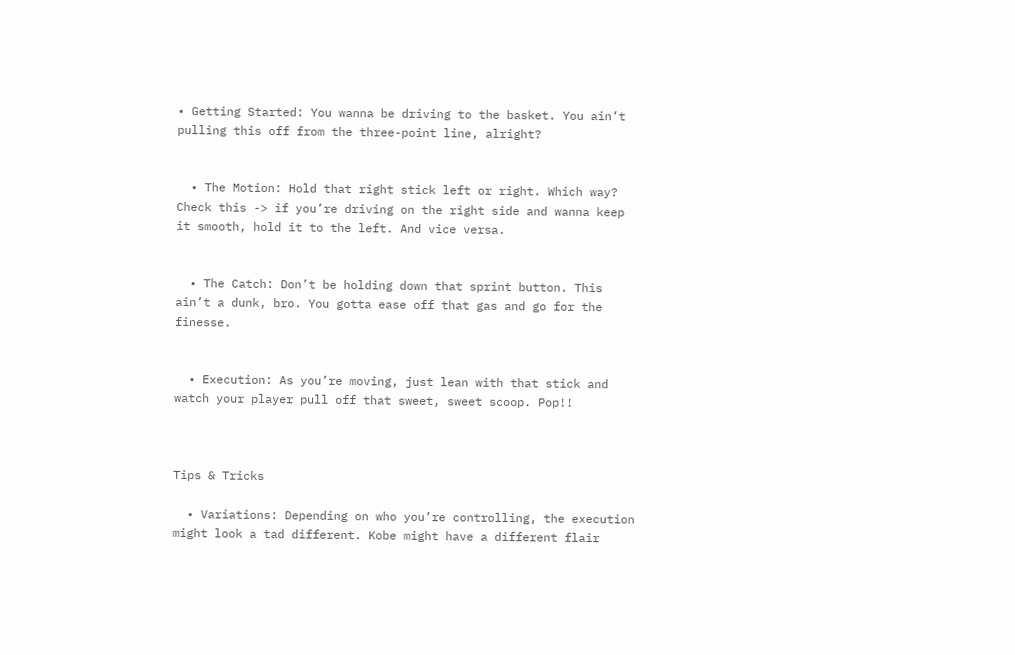• Getting Started: You wanna be driving to the basket. You ain’t pulling this off from the three-point line, alright?


  • The Motion: Hold that right stick left or right. Which way? Check this -> if you’re driving on the right side and wanna keep it smooth, hold it to the left. And vice versa.


  • The Catch: Don’t be holding down that sprint button. This ain’t a dunk, bro. You gotta ease off that gas and go for the finesse.


  • Execution: As you’re moving, just lean with that stick and watch your player pull off that sweet, sweet scoop. Pop!!



Tips & Tricks

  • Variations: Depending on who you’re controlling, the execution might look a tad different. Kobe might have a different flair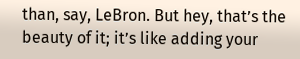than, say, LeBron. But hey, that’s the beauty of it; it’s like adding your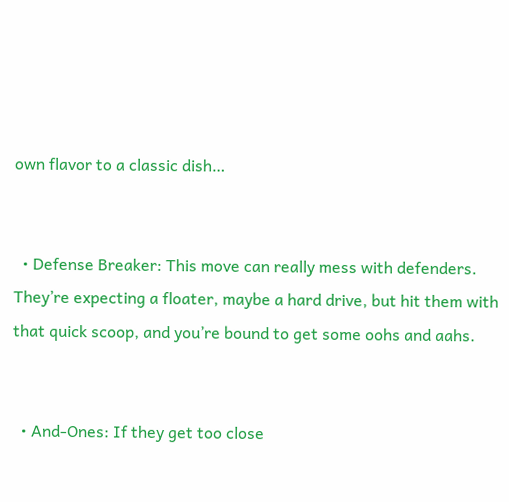own flavor to a classic dish…


  • Defense Breaker: This move can really mess with defenders. They’re expecting a floater, maybe a hard drive, but hit them with that quick scoop, and you’re bound to get some oohs and aahs.


  • And-Ones: If they get too close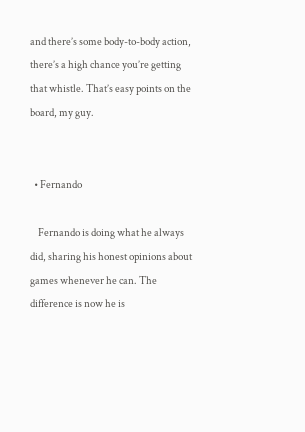and there’s some body-to-body action, there’s a high chance you’re getting that whistle. That’s easy points on the board, my guy.


  • Fernando

    Fernando is doing what he always did, sharing his honest opinions about games whenever he can. The difference is now he is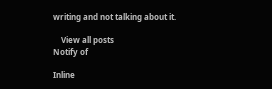writing and not talking about it.

    View all posts
Notify of

Inline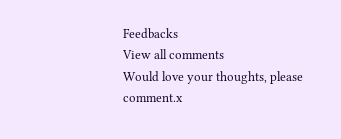Feedbacks
View all comments
Would love your thoughts, please comment.x